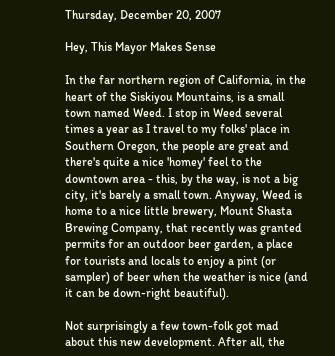Thursday, December 20, 2007

Hey, This Mayor Makes Sense

In the far northern region of California, in the heart of the Siskiyou Mountains, is a small town named Weed. I stop in Weed several times a year as I travel to my folks' place in Southern Oregon, the people are great and there's quite a nice 'homey' feel to the downtown area - this, by the way, is not a big city, it's barely a small town. Anyway, Weed is home to a nice little brewery, Mount Shasta Brewing Company, that recently was granted permits for an outdoor beer garden, a place for tourists and locals to enjoy a pint (or sampler) of beer when the weather is nice (and it can be down-right beautiful).

Not surprisingly a few town-folk got mad about this new development. After all, the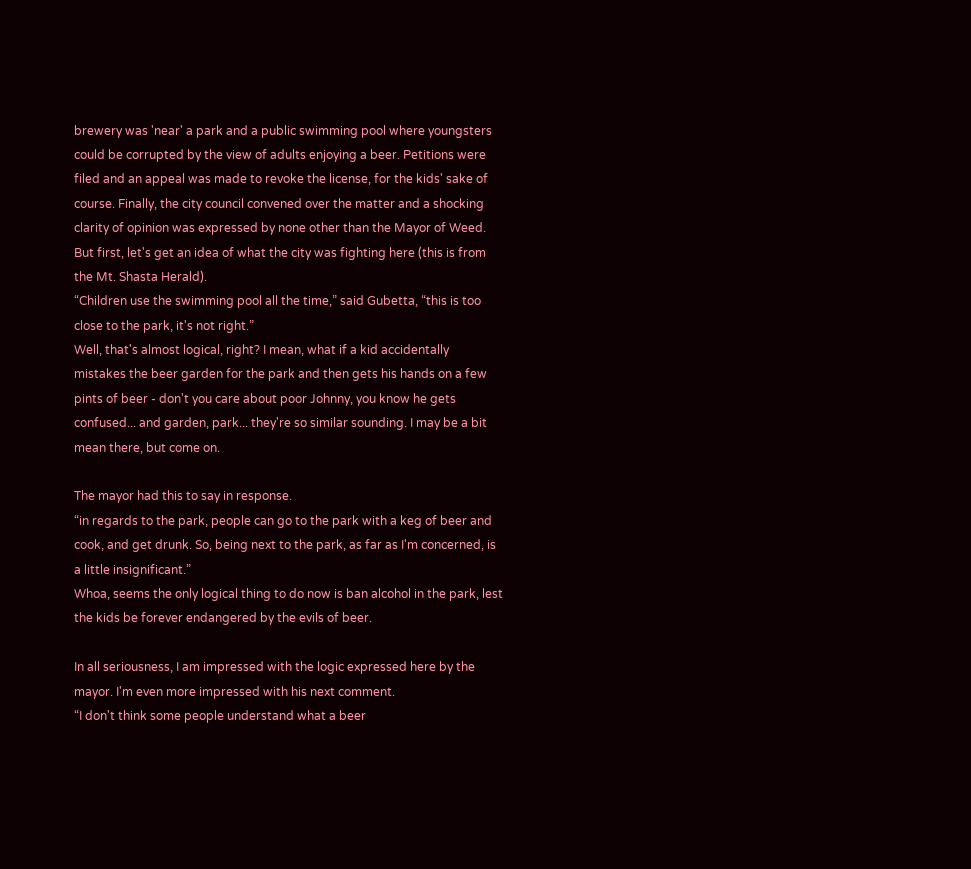brewery was 'near' a park and a public swimming pool where youngsters could be corrupted by the view of adults enjoying a beer. Petitions were filed and an appeal was made to revoke the license, for the kids' sake of course. Finally, the city council convened over the matter and a shocking clarity of opinion was expressed by none other than the Mayor of Weed. But first, let's get an idea of what the city was fighting here (this is from the Mt. Shasta Herald).
“Children use the swimming pool all the time,” said Gubetta, “this is too close to the park, it's not right.”
Well, that's almost logical, right? I mean, what if a kid accidentally mistakes the beer garden for the park and then gets his hands on a few pints of beer - don't you care about poor Johnny, you know he gets confused... and garden, park... they're so similar sounding. I may be a bit mean there, but come on.

The mayor had this to say in response.
“in regards to the park, people can go to the park with a keg of beer and cook, and get drunk. So, being next to the park, as far as I'm concerned, is a little insignificant.”
Whoa, seems the only logical thing to do now is ban alcohol in the park, lest the kids be forever endangered by the evils of beer.

In all seriousness, I am impressed with the logic expressed here by the mayor. I'm even more impressed with his next comment.
“I don't think some people understand what a beer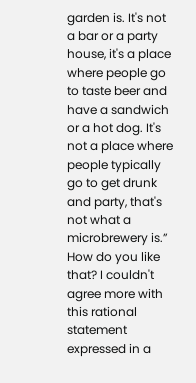garden is. It's not a bar or a party house, it's a place where people go to taste beer and have a sandwich or a hot dog. It's not a place where people typically go to get drunk and party, that's not what a microbrewery is.”
How do you like that? I couldn't agree more with this rational statement expressed in a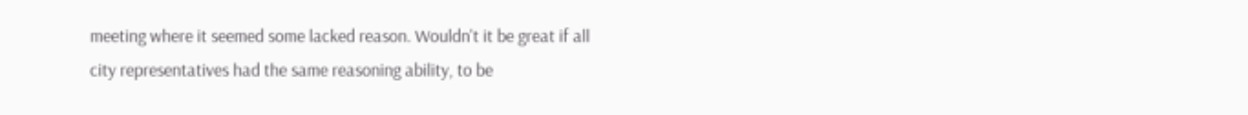meeting where it seemed some lacked reason. Wouldn't it be great if all city representatives had the same reasoning ability, to be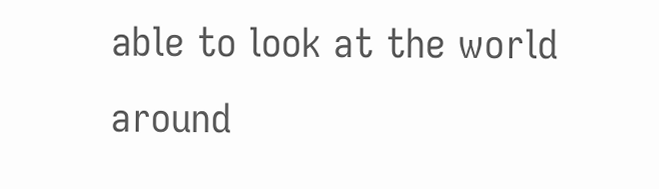able to look at the world around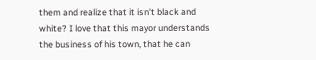them and realize that it isn't black and white? I love that this mayor understands the business of his town, that he can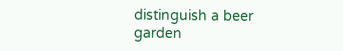distinguish a beer garden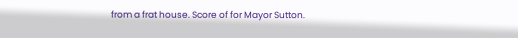from a frat house. Score of for Mayor Sutton.